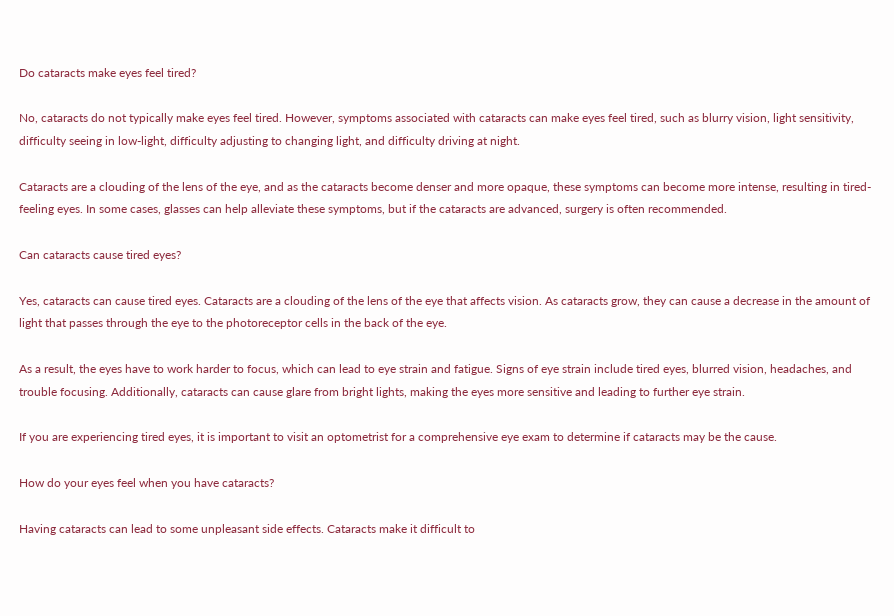Do cataracts make eyes feel tired?

No, cataracts do not typically make eyes feel tired. However, symptoms associated with cataracts can make eyes feel tired, such as blurry vision, light sensitivity, difficulty seeing in low-light, difficulty adjusting to changing light, and difficulty driving at night.

Cataracts are a clouding of the lens of the eye, and as the cataracts become denser and more opaque, these symptoms can become more intense, resulting in tired-feeling eyes. In some cases, glasses can help alleviate these symptoms, but if the cataracts are advanced, surgery is often recommended.

Can cataracts cause tired eyes?

Yes, cataracts can cause tired eyes. Cataracts are a clouding of the lens of the eye that affects vision. As cataracts grow, they can cause a decrease in the amount of light that passes through the eye to the photoreceptor cells in the back of the eye.

As a result, the eyes have to work harder to focus, which can lead to eye strain and fatigue. Signs of eye strain include tired eyes, blurred vision, headaches, and trouble focusing. Additionally, cataracts can cause glare from bright lights, making the eyes more sensitive and leading to further eye strain.

If you are experiencing tired eyes, it is important to visit an optometrist for a comprehensive eye exam to determine if cataracts may be the cause.

How do your eyes feel when you have cataracts?

Having cataracts can lead to some unpleasant side effects. Cataracts make it difficult to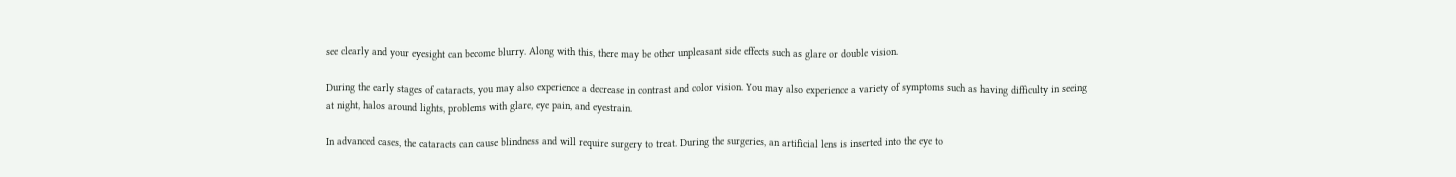see clearly and your eyesight can become blurry. Along with this, there may be other unpleasant side effects such as glare or double vision.

During the early stages of cataracts, you may also experience a decrease in contrast and color vision. You may also experience a variety of symptoms such as having difficulty in seeing at night, halos around lights, problems with glare, eye pain, and eyestrain.

In advanced cases, the cataracts can cause blindness and will require surgery to treat. During the surgeries, an artificial lens is inserted into the eye to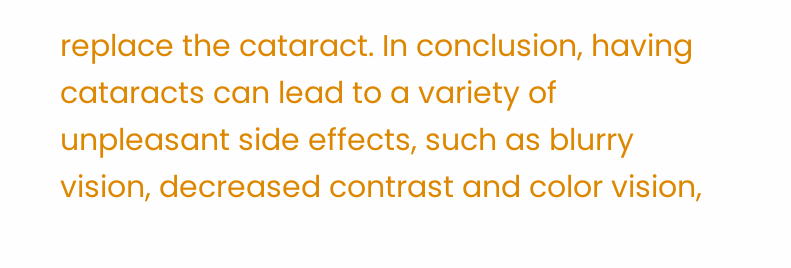replace the cataract. In conclusion, having cataracts can lead to a variety of unpleasant side effects, such as blurry vision, decreased contrast and color vision,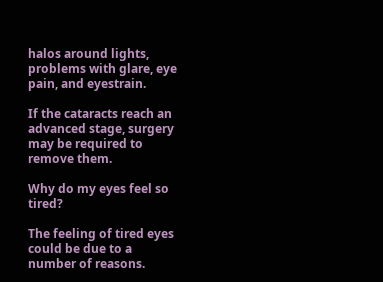halos around lights, problems with glare, eye pain, and eyestrain.

If the cataracts reach an advanced stage, surgery may be required to remove them.

Why do my eyes feel so tired?

The feeling of tired eyes could be due to a number of reasons.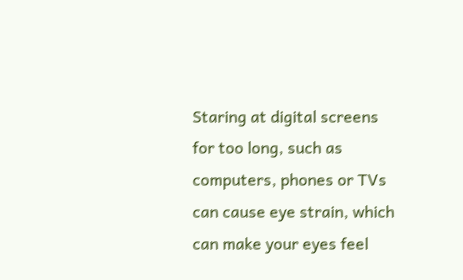Staring at digital screens for too long, such as computers, phones or TVs can cause eye strain, which can make your eyes feel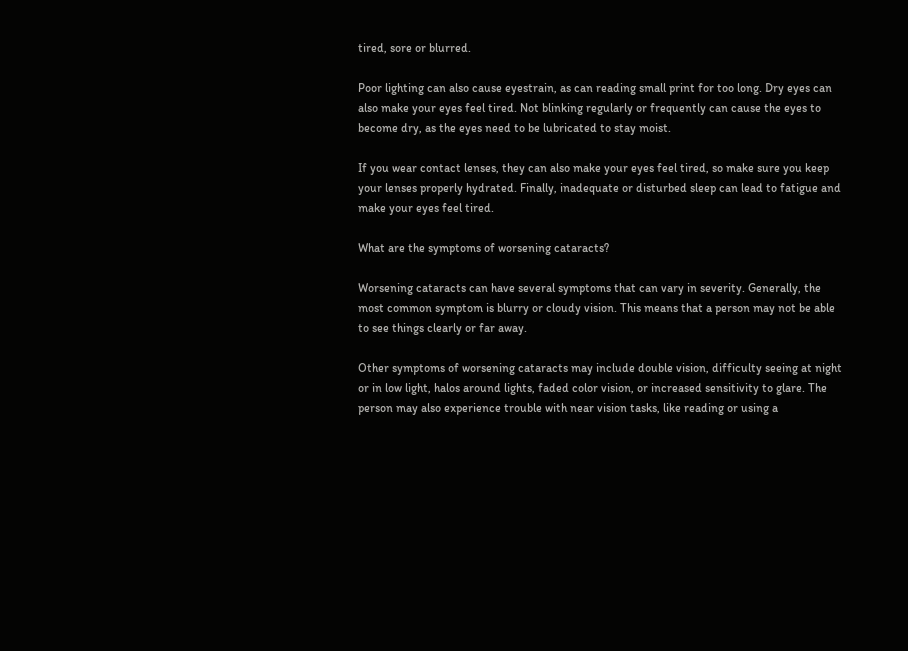tired, sore or blurred.

Poor lighting can also cause eyestrain, as can reading small print for too long. Dry eyes can also make your eyes feel tired. Not blinking regularly or frequently can cause the eyes to become dry, as the eyes need to be lubricated to stay moist.

If you wear contact lenses, they can also make your eyes feel tired, so make sure you keep your lenses properly hydrated. Finally, inadequate or disturbed sleep can lead to fatigue and make your eyes feel tired.

What are the symptoms of worsening cataracts?

Worsening cataracts can have several symptoms that can vary in severity. Generally, the most common symptom is blurry or cloudy vision. This means that a person may not be able to see things clearly or far away.

Other symptoms of worsening cataracts may include double vision, difficulty seeing at night or in low light, halos around lights, faded color vision, or increased sensitivity to glare. The person may also experience trouble with near vision tasks, like reading or using a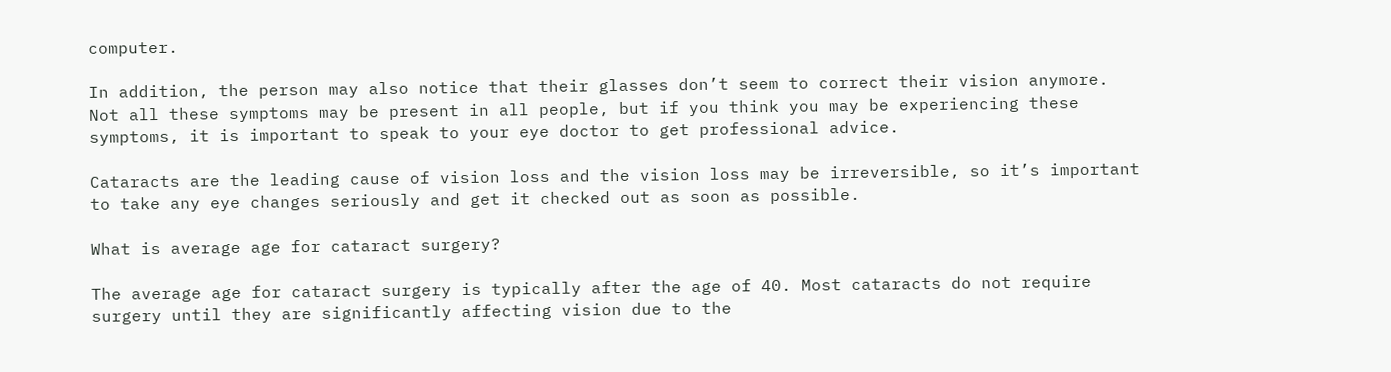computer.

In addition, the person may also notice that their glasses don’t seem to correct their vision anymore. Not all these symptoms may be present in all people, but if you think you may be experiencing these symptoms, it is important to speak to your eye doctor to get professional advice.

Cataracts are the leading cause of vision loss and the vision loss may be irreversible, so it’s important to take any eye changes seriously and get it checked out as soon as possible.

What is average age for cataract surgery?

The average age for cataract surgery is typically after the age of 40. Most cataracts do not require surgery until they are significantly affecting vision due to the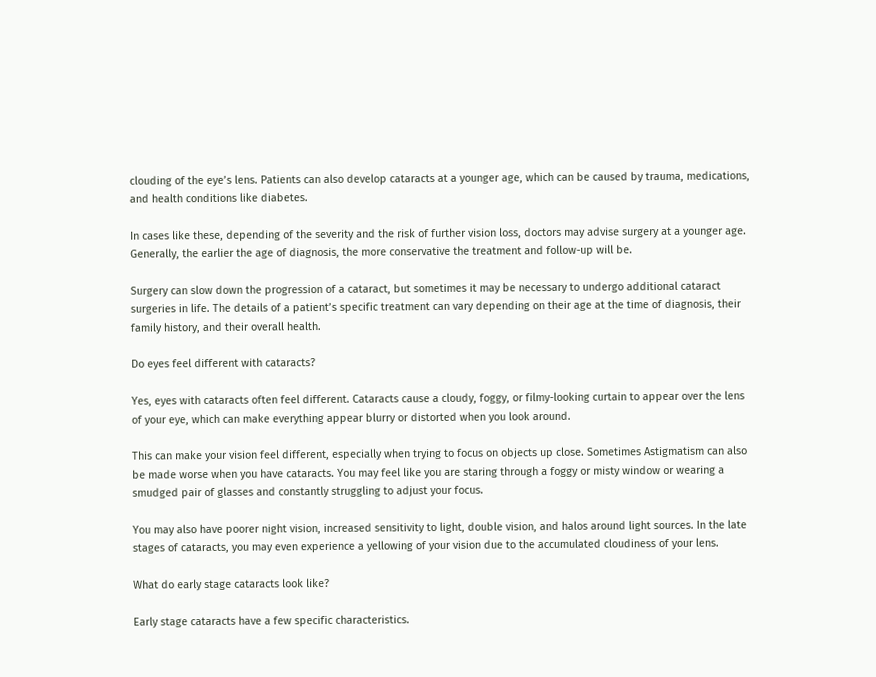clouding of the eye’s lens. Patients can also develop cataracts at a younger age, which can be caused by trauma, medications, and health conditions like diabetes.

In cases like these, depending of the severity and the risk of further vision loss, doctors may advise surgery at a younger age. Generally, the earlier the age of diagnosis, the more conservative the treatment and follow-up will be.

Surgery can slow down the progression of a cataract, but sometimes it may be necessary to undergo additional cataract surgeries in life. The details of a patient’s specific treatment can vary depending on their age at the time of diagnosis, their family history, and their overall health.

Do eyes feel different with cataracts?

Yes, eyes with cataracts often feel different. Cataracts cause a cloudy, foggy, or filmy-looking curtain to appear over the lens of your eye, which can make everything appear blurry or distorted when you look around.

This can make your vision feel different, especially when trying to focus on objects up close. Sometimes Astigmatism can also be made worse when you have cataracts. You may feel like you are staring through a foggy or misty window or wearing a smudged pair of glasses and constantly struggling to adjust your focus.

You may also have poorer night vision, increased sensitivity to light, double vision, and halos around light sources. In the late stages of cataracts, you may even experience a yellowing of your vision due to the accumulated cloudiness of your lens.

What do early stage cataracts look like?

Early stage cataracts have a few specific characteristics.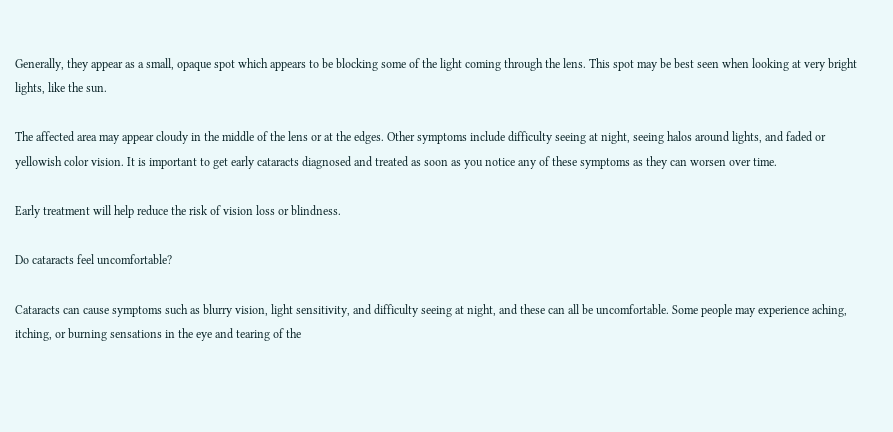Generally, they appear as a small, opaque spot which appears to be blocking some of the light coming through the lens. This spot may be best seen when looking at very bright lights, like the sun.

The affected area may appear cloudy in the middle of the lens or at the edges. Other symptoms include difficulty seeing at night, seeing halos around lights, and faded or yellowish color vision. It is important to get early cataracts diagnosed and treated as soon as you notice any of these symptoms as they can worsen over time.

Early treatment will help reduce the risk of vision loss or blindness.

Do cataracts feel uncomfortable?

Cataracts can cause symptoms such as blurry vision, light sensitivity, and difficulty seeing at night, and these can all be uncomfortable. Some people may experience aching, itching, or burning sensations in the eye and tearing of the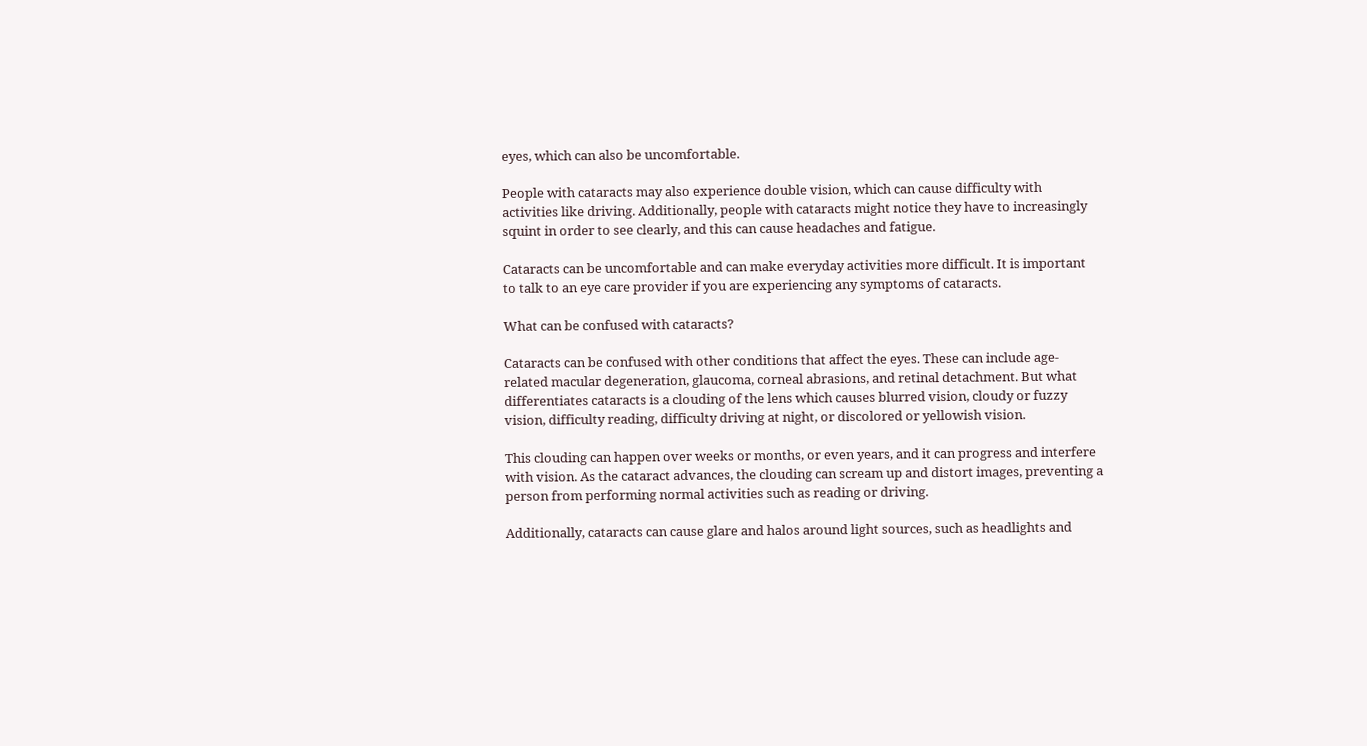eyes, which can also be uncomfortable.

People with cataracts may also experience double vision, which can cause difficulty with activities like driving. Additionally, people with cataracts might notice they have to increasingly squint in order to see clearly, and this can cause headaches and fatigue.

Cataracts can be uncomfortable and can make everyday activities more difficult. It is important to talk to an eye care provider if you are experiencing any symptoms of cataracts.

What can be confused with cataracts?

Cataracts can be confused with other conditions that affect the eyes. These can include age-related macular degeneration, glaucoma, corneal abrasions, and retinal detachment. But what differentiates cataracts is a clouding of the lens which causes blurred vision, cloudy or fuzzy vision, difficulty reading, difficulty driving at night, or discolored or yellowish vision.

This clouding can happen over weeks or months, or even years, and it can progress and interfere with vision. As the cataract advances, the clouding can scream up and distort images, preventing a person from performing normal activities such as reading or driving.

Additionally, cataracts can cause glare and halos around light sources, such as headlights and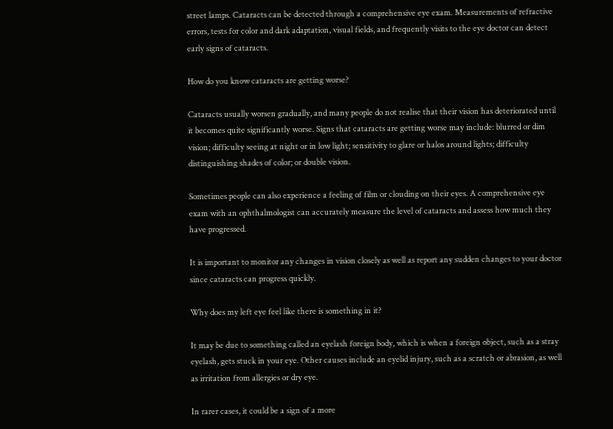street lamps. Cataracts can be detected through a comprehensive eye exam. Measurements of refractive errors, tests for color and dark adaptation, visual fields, and frequently visits to the eye doctor can detect early signs of cataracts.

How do you know cataracts are getting worse?

Cataracts usually worsen gradually, and many people do not realise that their vision has deteriorated until it becomes quite significantly worse. Signs that cataracts are getting worse may include: blurred or dim vision; difficulty seeing at night or in low light; sensitivity to glare or halos around lights; difficulty distinguishing shades of color; or double vision.

Sometimes people can also experience a feeling of film or clouding on their eyes. A comprehensive eye exam with an ophthalmologist can accurately measure the level of cataracts and assess how much they have progressed.

It is important to monitor any changes in vision closely as well as report any sudden changes to your doctor since cataracts can progress quickly.

Why does my left eye feel like there is something in it?

It may be due to something called an eyelash foreign body, which is when a foreign object, such as a stray eyelash, gets stuck in your eye. Other causes include an eyelid injury, such as a scratch or abrasion, as well as irritation from allergies or dry eye.

In rarer cases, it could be a sign of a more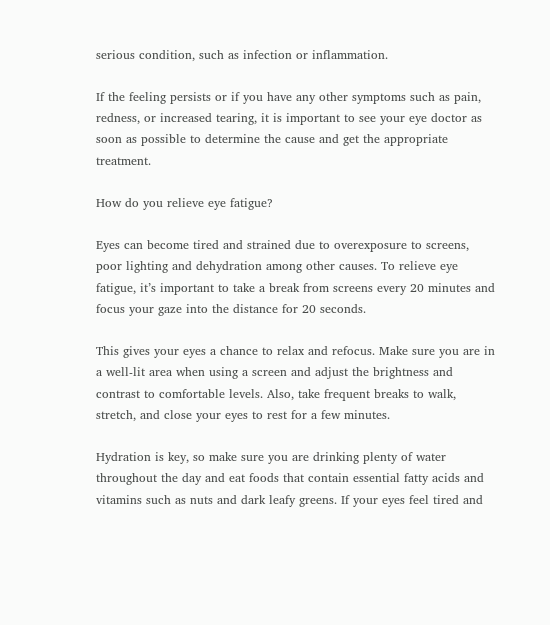serious condition, such as infection or inflammation.

If the feeling persists or if you have any other symptoms such as pain, redness, or increased tearing, it is important to see your eye doctor as soon as possible to determine the cause and get the appropriate treatment.

How do you relieve eye fatigue?

Eyes can become tired and strained due to overexposure to screens, poor lighting and dehydration among other causes. To relieve eye fatigue, it’s important to take a break from screens every 20 minutes and focus your gaze into the distance for 20 seconds.

This gives your eyes a chance to relax and refocus. Make sure you are in a well-lit area when using a screen and adjust the brightness and contrast to comfortable levels. Also, take frequent breaks to walk, stretch, and close your eyes to rest for a few minutes.

Hydration is key, so make sure you are drinking plenty of water throughout the day and eat foods that contain essential fatty acids and vitamins such as nuts and dark leafy greens. If your eyes feel tired and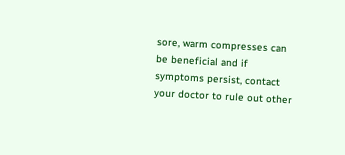sore, warm compresses can be beneficial and if symptoms persist, contact your doctor to rule out other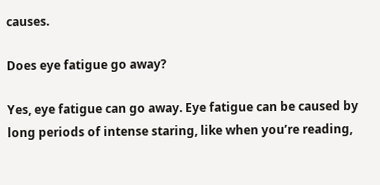causes.

Does eye fatigue go away?

Yes, eye fatigue can go away. Eye fatigue can be caused by long periods of intense staring, like when you’re reading,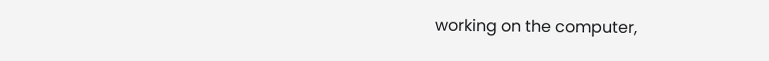working on the computer,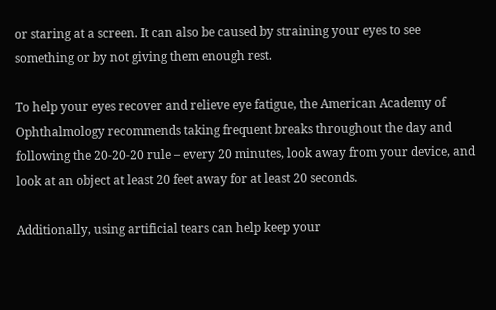or staring at a screen. It can also be caused by straining your eyes to see something or by not giving them enough rest.

To help your eyes recover and relieve eye fatigue, the American Academy of Ophthalmology recommends taking frequent breaks throughout the day and following the 20-20-20 rule – every 20 minutes, look away from your device, and look at an object at least 20 feet away for at least 20 seconds.

Additionally, using artificial tears can help keep your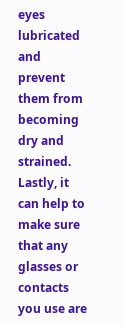eyes lubricated and prevent them from becoming dry and strained. Lastly, it can help to make sure that any glasses or contacts you use are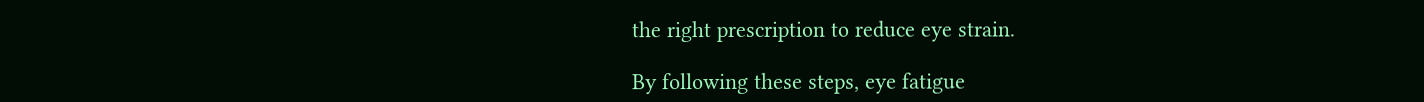the right prescription to reduce eye strain.

By following these steps, eye fatigue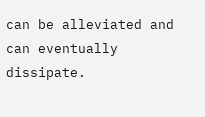can be alleviated and can eventually dissipate.